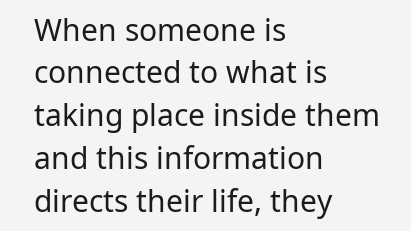When someone is connected to what is taking place inside them and this information directs their life, they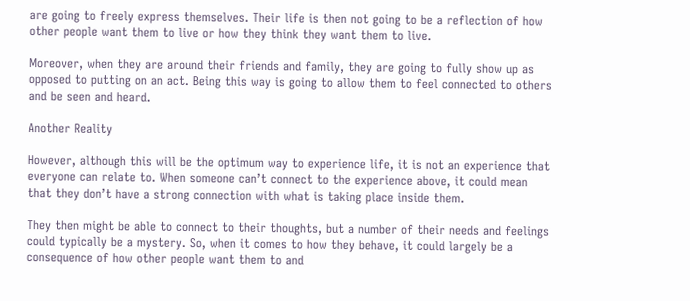are going to freely express themselves. Their life is then not going to be a reflection of how other people want them to live or how they think they want them to live.

Moreover, when they are around their friends and family, they are going to fully show up as opposed to putting on an act. Being this way is going to allow them to feel connected to others and be seen and heard.

Another Reality

However, although this will be the optimum way to experience life, it is not an experience that everyone can relate to. When someone can’t connect to the experience above, it could mean that they don’t have a strong connection with what is taking place inside them.

They then might be able to connect to their thoughts, but a number of their needs and feelings could typically be a mystery. So, when it comes to how they behave, it could largely be a consequence of how other people want them to and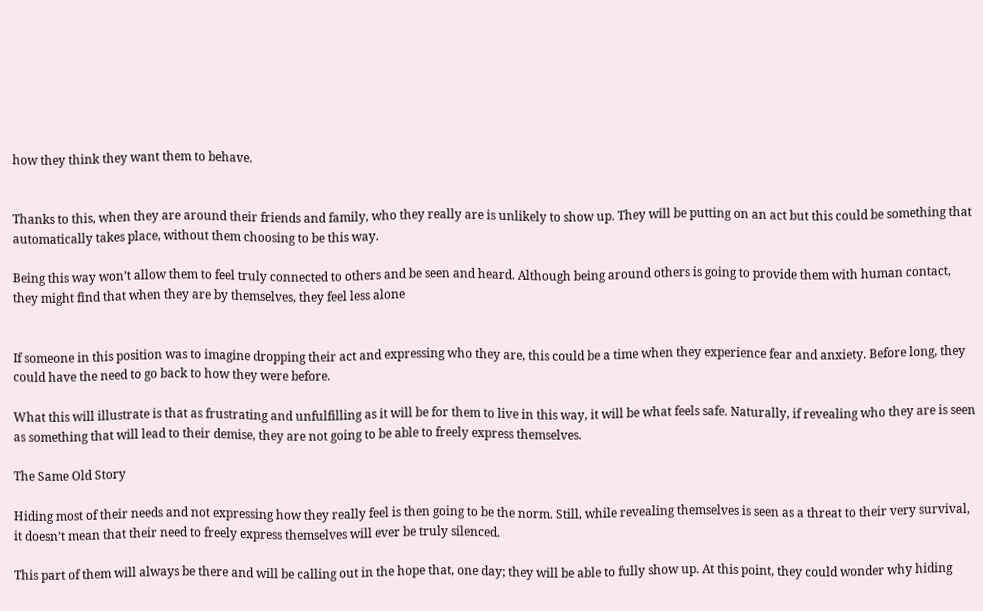how they think they want them to behave.


Thanks to this, when they are around their friends and family, who they really are is unlikely to show up. They will be putting on an act but this could be something that automatically takes place, without them choosing to be this way.

Being this way won’t allow them to feel truly connected to others and be seen and heard. Although being around others is going to provide them with human contact, they might find that when they are by themselves, they feel less alone


If someone in this position was to imagine dropping their act and expressing who they are, this could be a time when they experience fear and anxiety. Before long, they could have the need to go back to how they were before.

What this will illustrate is that as frustrating and unfulfilling as it will be for them to live in this way, it will be what feels safe. Naturally, if revealing who they are is seen as something that will lead to their demise, they are not going to be able to freely express themselves.

The Same Old Story

Hiding most of their needs and not expressing how they really feel is then going to be the norm. Still, while revealing themselves is seen as a threat to their very survival, it doesn’t mean that their need to freely express themselves will ever be truly silenced.

This part of them will always be there and will be calling out in the hope that, one day; they will be able to fully show up. At this point, they could wonder why hiding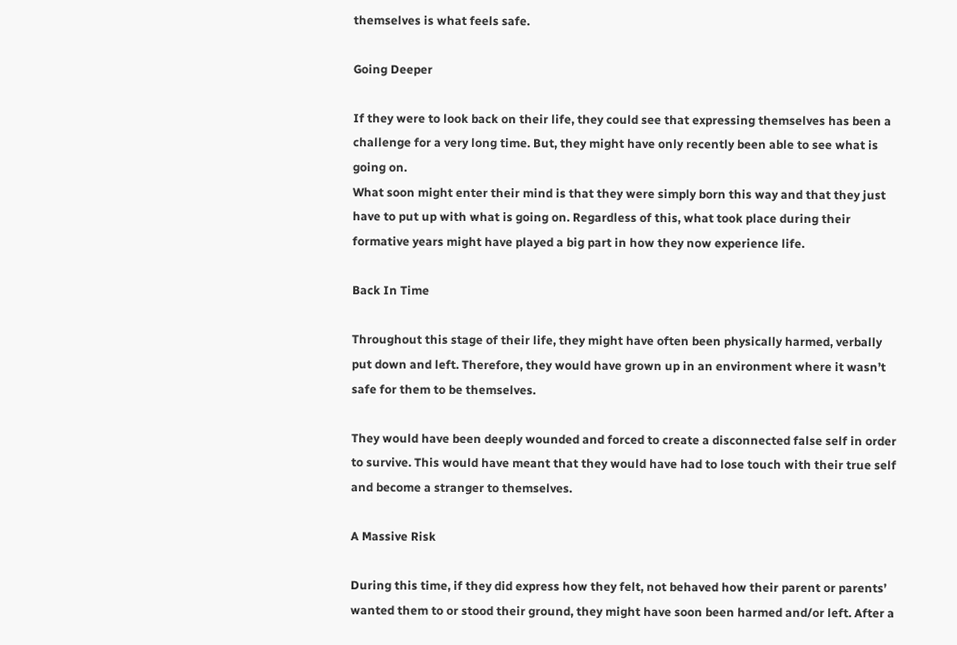themselves is what feels safe.

Going Deeper

If they were to look back on their life, they could see that expressing themselves has been a challenge for a very long time. But, they might have only recently been able to see what is going on.
What soon might enter their mind is that they were simply born this way and that they just have to put up with what is going on. Regardless of this, what took place during their formative years might have played a big part in how they now experience life.

Back In Time

Throughout this stage of their life, they might have often been physically harmed, verbally put down and left. Therefore, they would have grown up in an environment where it wasn’t safe for them to be themselves.

They would have been deeply wounded and forced to create a disconnected false self in order to survive. This would have meant that they would have had to lose touch with their true self and become a stranger to themselves.

A Massive Risk

During this time, if they did express how they felt, not behaved how their parent or parents’ wanted them to or stood their ground, they might have soon been harmed and/or left. After a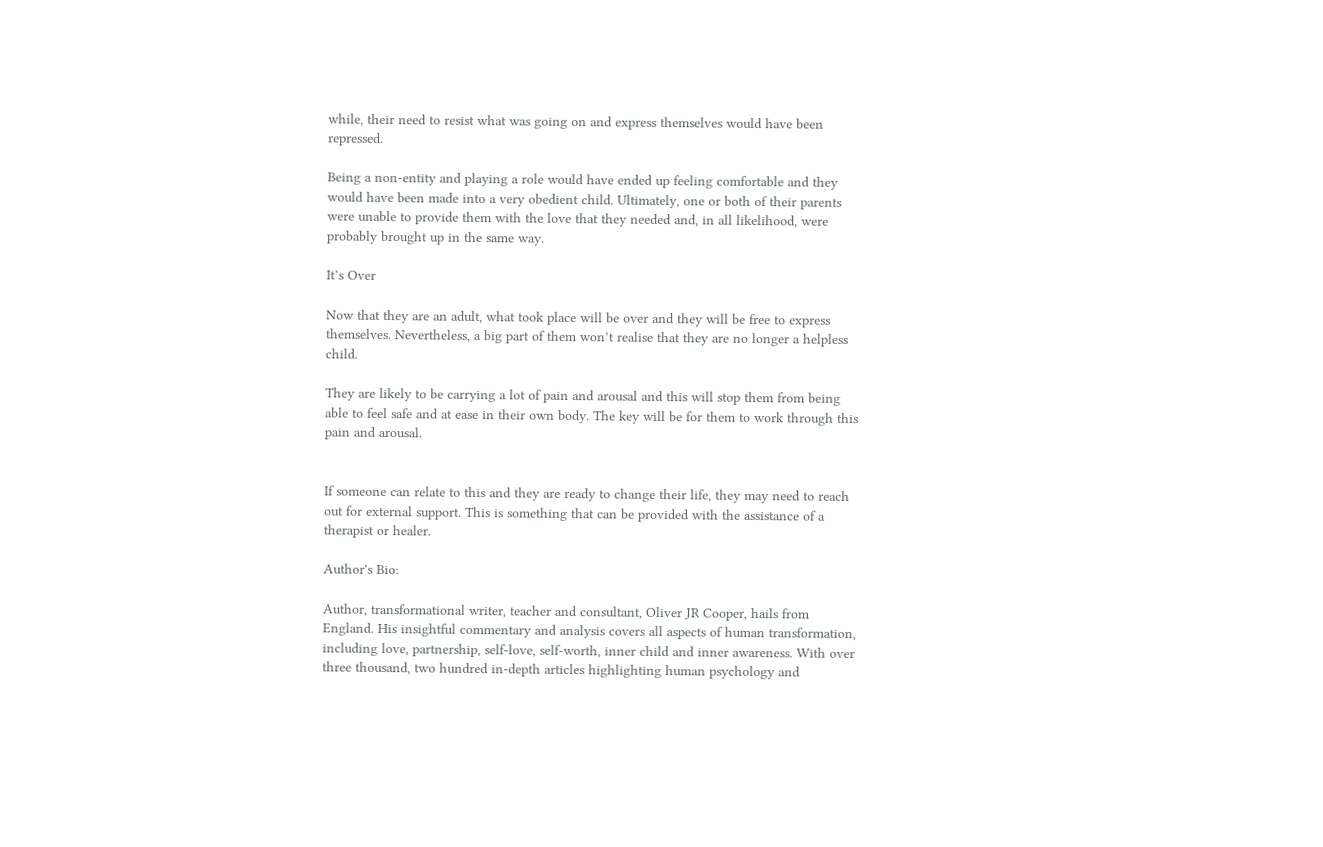while, their need to resist what was going on and express themselves would have been repressed.

Being a non-entity and playing a role would have ended up feeling comfortable and they would have been made into a very obedient child. Ultimately, one or both of their parents were unable to provide them with the love that they needed and, in all likelihood, were probably brought up in the same way.

It’s Over

Now that they are an adult, what took place will be over and they will be free to express themselves. Nevertheless, a big part of them won’t realise that they are no longer a helpless child.

They are likely to be carrying a lot of pain and arousal and this will stop them from being able to feel safe and at ease in their own body. The key will be for them to work through this pain and arousal.


If someone can relate to this and they are ready to change their life, they may need to reach out for external support. This is something that can be provided with the assistance of a therapist or healer.

Author's Bio:

Author, transformational writer, teacher and consultant, Oliver JR Cooper, hails from England. His insightful commentary and analysis covers all aspects of human transformation, including love, partnership, self-love, self-worth, inner child and inner awareness. With over three thousand, two hundred in-depth articles highlighting human psychology and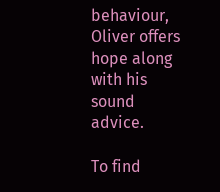behaviour, Oliver offers hope along with his sound advice.

To find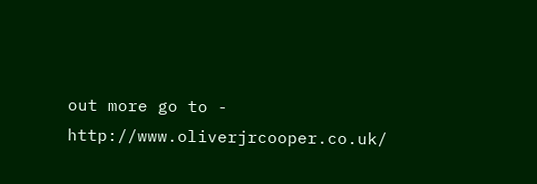out more go to - http://www.oliverjrcooper.co.uk/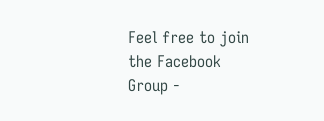Feel free to join the Facebook Group -